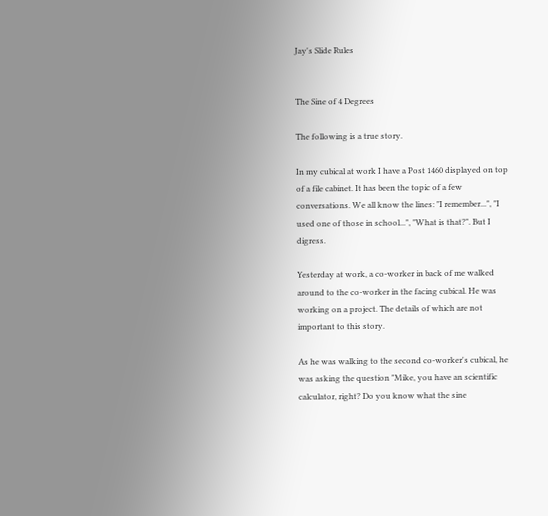Jay's Slide Rules


The Sine of 4 Degrees

The following is a true story.

In my cubical at work I have a Post 1460 displayed on top of a file cabinet. It has been the topic of a few conversations. We all know the lines: "I remember...", "I used one of those in school...", "What is that?". But I digress.

Yesterday at work, a co-worker in back of me walked around to the co-worker in the facing cubical. He was working on a project. The details of which are not important to this story.

As he was walking to the second co-worker's cubical, he was asking the question "Mike, you have an scientific calculator, right? Do you know what the sine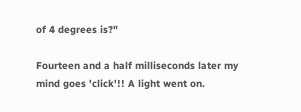of 4 degrees is?"

Fourteen and a half milliseconds later my mind goes 'click'!! A light went on.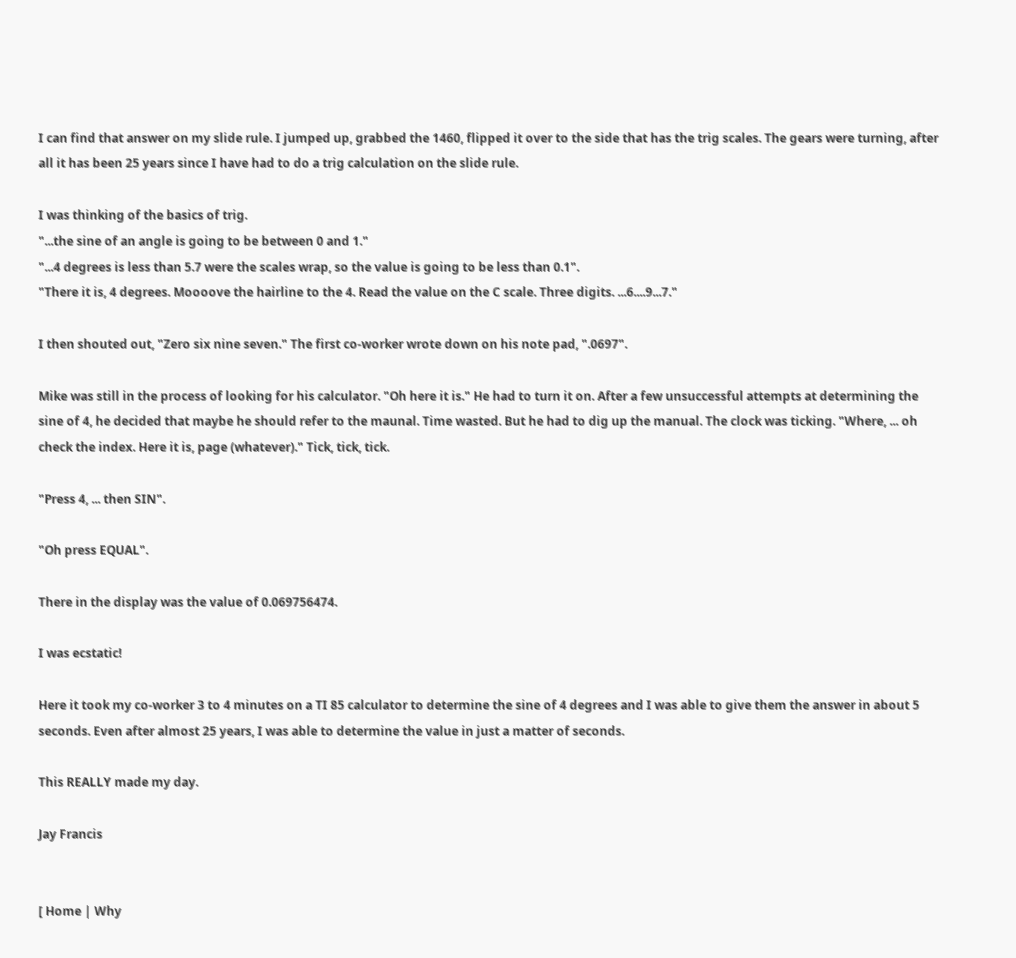I can find that answer on my slide rule. I jumped up, grabbed the 1460, flipped it over to the side that has the trig scales. The gears were turning, after all it has been 25 years since I have had to do a trig calculation on the slide rule.

I was thinking of the basics of trig.
"...the sine of an angle is going to be between 0 and 1."
"...4 degrees is less than 5.7 were the scales wrap, so the value is going to be less than 0.1".
"There it is, 4 degrees. Moooove the hairline to the 4. Read the value on the C scale. Three digits. ...6....9...7."

I then shouted out, "Zero six nine seven." The first co-worker wrote down on his note pad, ".0697".

Mike was still in the process of looking for his calculator. "Oh here it is." He had to turn it on. After a few unsuccessful attempts at determining the sine of 4, he decided that maybe he should refer to the maunal. Time wasted. But he had to dig up the manual. The clock was ticking. "Where, ... oh check the index. Here it is, page (whatever)." Tick, tick, tick.

"Press 4, ... then SIN".

"Oh press EQUAL".

There in the display was the value of 0.069756474.

I was ecstatic!

Here it took my co-worker 3 to 4 minutes on a TI 85 calculator to determine the sine of 4 degrees and I was able to give them the answer in about 5 seconds. Even after almost 25 years, I was able to determine the value in just a matter of seconds.

This REALLY made my day.

Jay Francis


[ Home | Why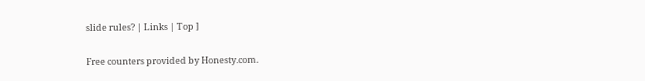slide rules? | Links | Top ]

Free counters provided by Honesty.com.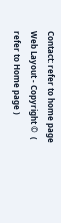Contact: refer to home page           Web Layout - Copyright ©  ( refer to Home page )